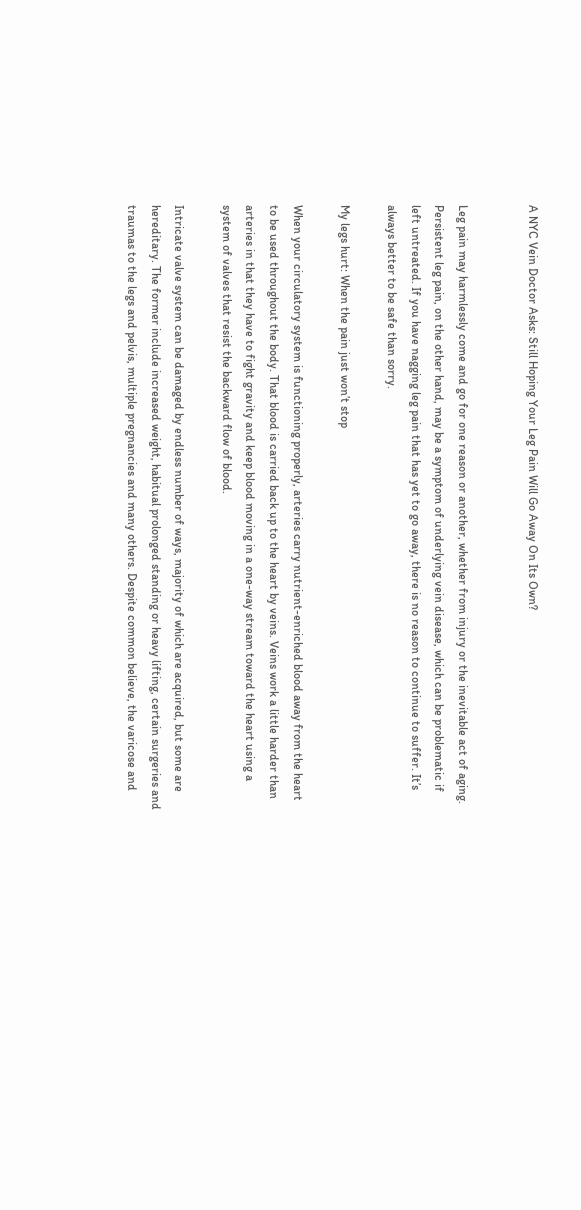A NYC Vein Doctor Asks: Still Hoping Your Leg Pain Will Go Away On Its Own?


Leg pain may harmlessly come and go for one reason or another, whether from injury or the inevitable act of aging. Persistent leg pain, on the other hand, may be a symptom of underlying vein disease, which can be problematic if left untreated. If you have nagging leg pain that has yet to go away, there is no reason to continue to suffer. It’s always better to be safe than sorry.

My legs hurt: When the pain just won’t stop

When your circulatory system is functioning properly, arteries carry nutrient-enriched blood away from the heart to be used throughout the body. That blood is carried back up to the heart by veins. Veins work a little harder than arteries in that they have to fight gravity and keep blood moving in a one-way stream toward the heart using a system of valves that resist the backward flow of blood.

Intricate valve system can be damaged by endless number of ways, majority of which are acquired, but some are hereditary. The former include increased weight, habitual prolonged standing or heavy lifting, certain surgeries and traumas to the legs and pelvis, multiple pregnancies and many others. Despite common believe, the varicose and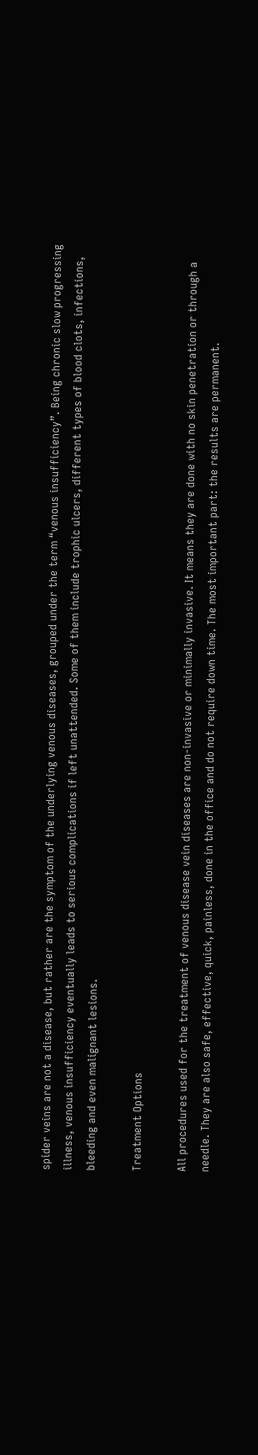spider veins are not a disease, but rather are the symptom of the underlying venous diseases, grouped under the term “venous insufficiency”. Being chronic slow progressing illness, venous insufficiency eventually leads to serious complications if left unattended. Some of them include trophic ulcers, different types of blood clots, infections, bleeding and even malignant lesions.

Treatment Options

All procedures used for the treatment of venous disease vein diseases are non-invasive or minimally invasive. It means they are done with no skin penetration or through a needle. They are also safe, effective, quick, painless, done in the office and do not require down time. The most important part: the results are permanent.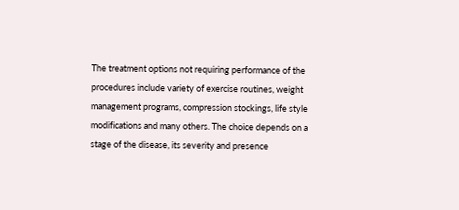The treatment options not requiring performance of the procedures include variety of exercise routines, weight management programs, compression stockings, life style modifications and many others. The choice depends on a stage of the disease, its severity and presence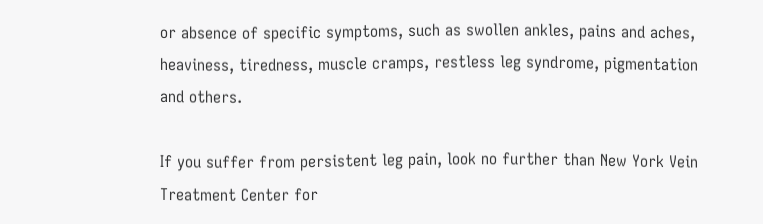or absence of specific symptoms, such as swollen ankles, pains and aches, heaviness, tiredness, muscle cramps, restless leg syndrome, pigmentation and others.

If you suffer from persistent leg pain, look no further than New York Vein Treatment Center for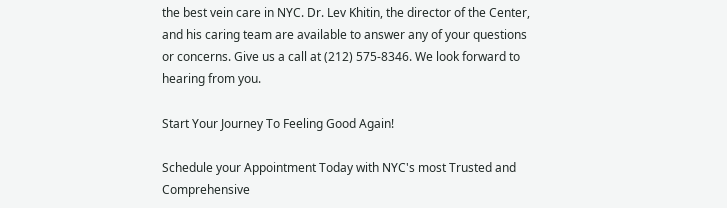the best vein care in NYC. Dr. Lev Khitin, the director of the Center, and his caring team are available to answer any of your questions or concerns. Give us a call at (212) 575-8346. We look forward to hearing from you.

Start Your Journey To Feeling Good Again!

Schedule your Appointment Today with NYC's most Trusted and Comprehensive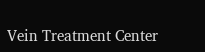Vein Treatment Center